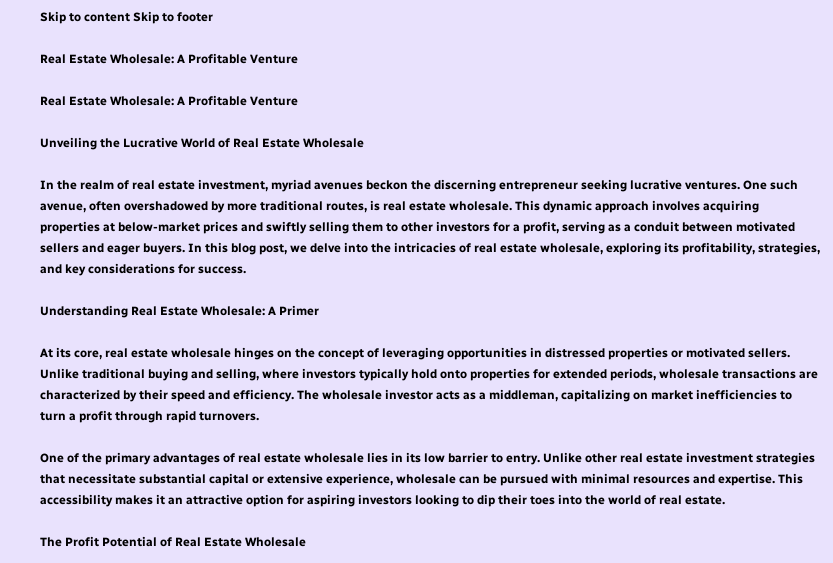Skip to content Skip to footer

Real Estate Wholesale: A Profitable Venture

Real Estate Wholesale: A Profitable Venture

Unveiling the Lucrative World of Real Estate Wholesale

In the realm of real estate investment, myriad avenues beckon the discerning entrepreneur seeking lucrative ventures. One such avenue, often overshadowed by more traditional routes, is real estate wholesale. This dynamic approach involves acquiring properties at below-market prices and swiftly selling them to other investors for a profit, serving as a conduit between motivated sellers and eager buyers. In this blog post, we delve into the intricacies of real estate wholesale, exploring its profitability, strategies, and key considerations for success.

Understanding Real Estate Wholesale: A Primer

At its core, real estate wholesale hinges on the concept of leveraging opportunities in distressed properties or motivated sellers. Unlike traditional buying and selling, where investors typically hold onto properties for extended periods, wholesale transactions are characterized by their speed and efficiency. The wholesale investor acts as a middleman, capitalizing on market inefficiencies to turn a profit through rapid turnovers.

One of the primary advantages of real estate wholesale lies in its low barrier to entry. Unlike other real estate investment strategies that necessitate substantial capital or extensive experience, wholesale can be pursued with minimal resources and expertise. This accessibility makes it an attractive option for aspiring investors looking to dip their toes into the world of real estate.

The Profit Potential of Real Estate Wholesale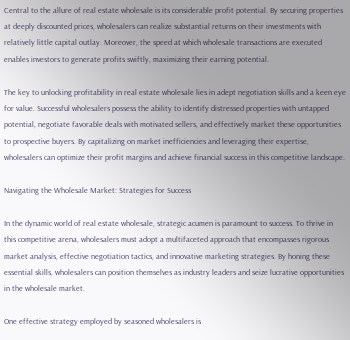Central to the allure of real estate wholesale is its considerable profit potential. By securing properties at deeply discounted prices, wholesalers can realize substantial returns on their investments with relatively little capital outlay. Moreover, the speed at which wholesale transactions are executed enables investors to generate profits swiftly, maximizing their earning potential.

The key to unlocking profitability in real estate wholesale lies in adept negotiation skills and a keen eye for value. Successful wholesalers possess the ability to identify distressed properties with untapped potential, negotiate favorable deals with motivated sellers, and effectively market these opportunities to prospective buyers. By capitalizing on market inefficiencies and leveraging their expertise, wholesalers can optimize their profit margins and achieve financial success in this competitive landscape.

Navigating the Wholesale Market: Strategies for Success

In the dynamic world of real estate wholesale, strategic acumen is paramount to success. To thrive in this competitive arena, wholesalers must adopt a multifaceted approach that encompasses rigorous market analysis, effective negotiation tactics, and innovative marketing strategies. By honing these essential skills, wholesalers can position themselves as industry leaders and seize lucrative opportunities in the wholesale market.

One effective strategy employed by seasoned wholesalers is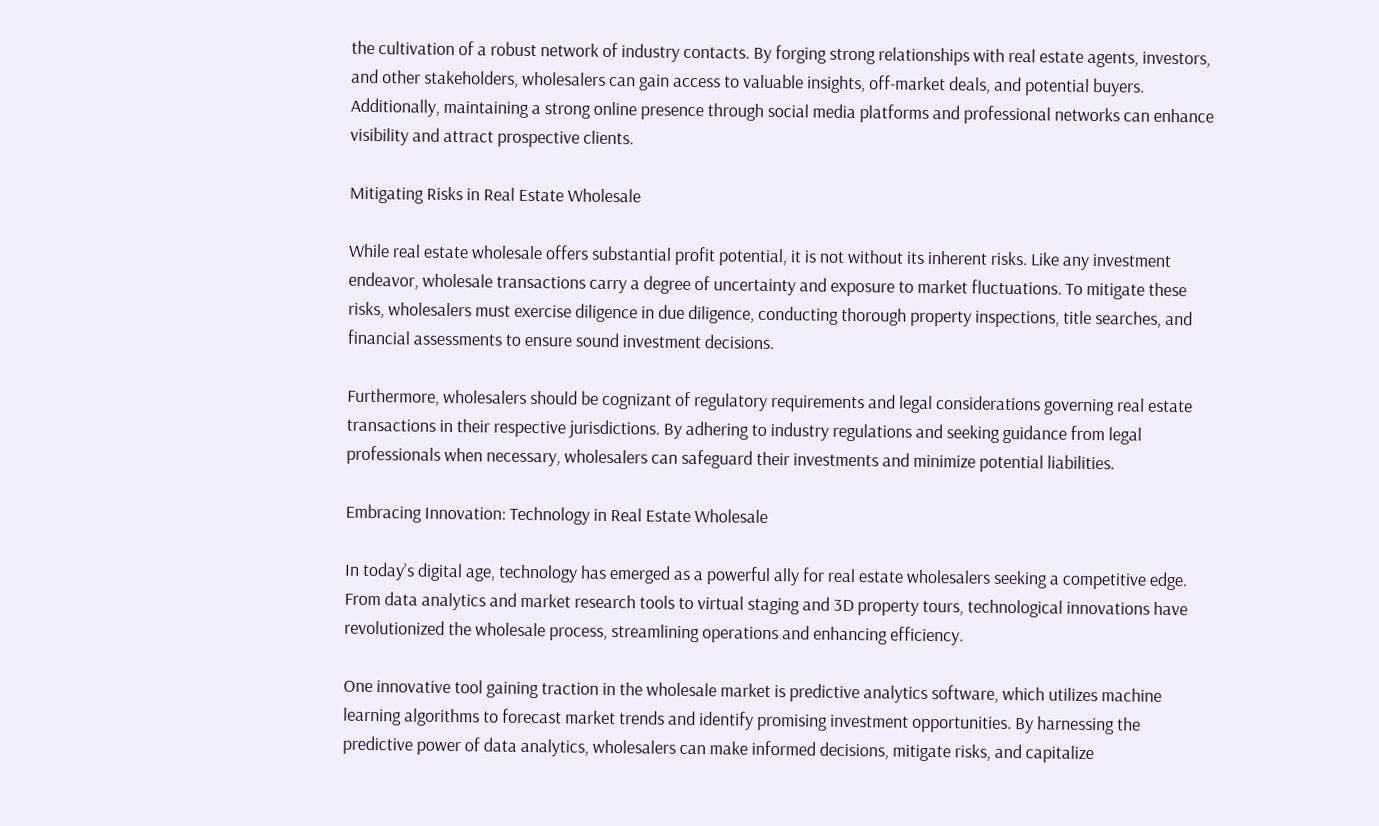the cultivation of a robust network of industry contacts. By forging strong relationships with real estate agents, investors, and other stakeholders, wholesalers can gain access to valuable insights, off-market deals, and potential buyers. Additionally, maintaining a strong online presence through social media platforms and professional networks can enhance visibility and attract prospective clients.

Mitigating Risks in Real Estate Wholesale

While real estate wholesale offers substantial profit potential, it is not without its inherent risks. Like any investment endeavor, wholesale transactions carry a degree of uncertainty and exposure to market fluctuations. To mitigate these risks, wholesalers must exercise diligence in due diligence, conducting thorough property inspections, title searches, and financial assessments to ensure sound investment decisions.

Furthermore, wholesalers should be cognizant of regulatory requirements and legal considerations governing real estate transactions in their respective jurisdictions. By adhering to industry regulations and seeking guidance from legal professionals when necessary, wholesalers can safeguard their investments and minimize potential liabilities.

Embracing Innovation: Technology in Real Estate Wholesale

In today’s digital age, technology has emerged as a powerful ally for real estate wholesalers seeking a competitive edge. From data analytics and market research tools to virtual staging and 3D property tours, technological innovations have revolutionized the wholesale process, streamlining operations and enhancing efficiency.

One innovative tool gaining traction in the wholesale market is predictive analytics software, which utilizes machine learning algorithms to forecast market trends and identify promising investment opportunities. By harnessing the predictive power of data analytics, wholesalers can make informed decisions, mitigate risks, and capitalize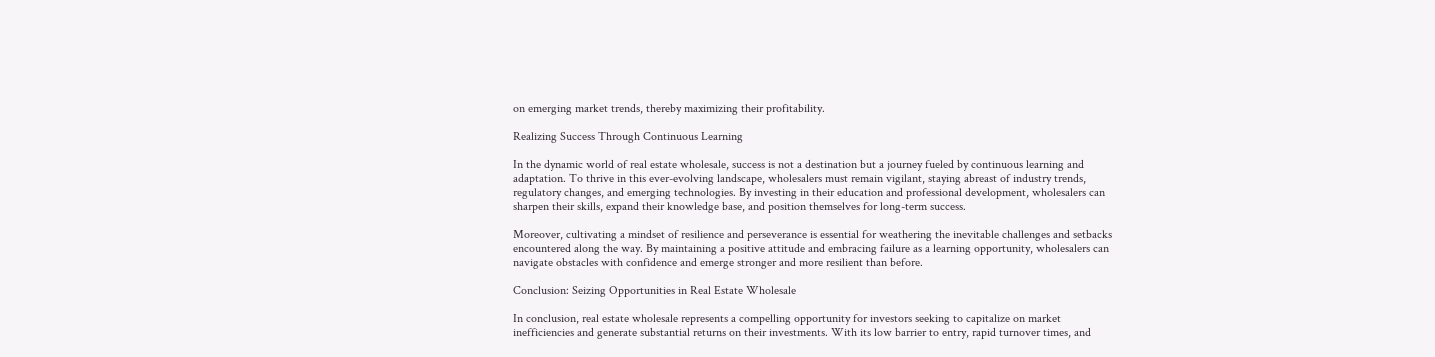on emerging market trends, thereby maximizing their profitability.

Realizing Success Through Continuous Learning

In the dynamic world of real estate wholesale, success is not a destination but a journey fueled by continuous learning and adaptation. To thrive in this ever-evolving landscape, wholesalers must remain vigilant, staying abreast of industry trends, regulatory changes, and emerging technologies. By investing in their education and professional development, wholesalers can sharpen their skills, expand their knowledge base, and position themselves for long-term success.

Moreover, cultivating a mindset of resilience and perseverance is essential for weathering the inevitable challenges and setbacks encountered along the way. By maintaining a positive attitude and embracing failure as a learning opportunity, wholesalers can navigate obstacles with confidence and emerge stronger and more resilient than before.

Conclusion: Seizing Opportunities in Real Estate Wholesale

In conclusion, real estate wholesale represents a compelling opportunity for investors seeking to capitalize on market inefficiencies and generate substantial returns on their investments. With its low barrier to entry, rapid turnover times, and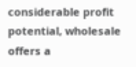considerable profit potential, wholesale offers a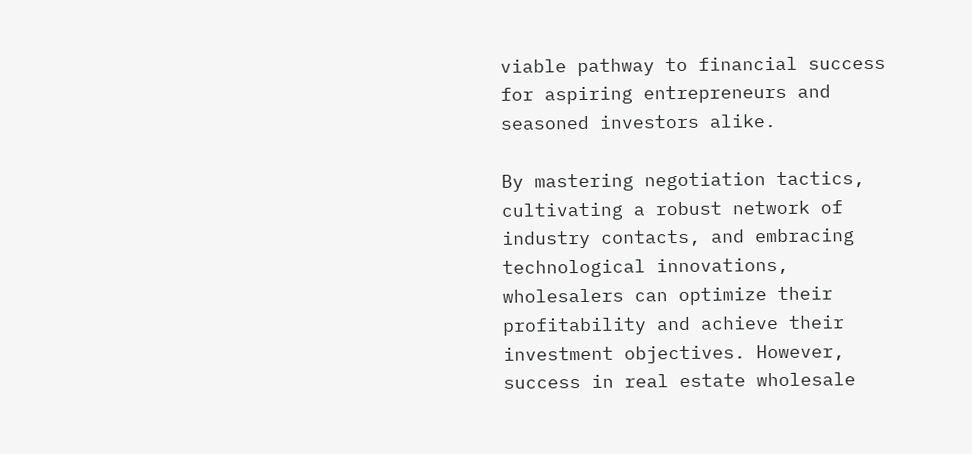viable pathway to financial success for aspiring entrepreneurs and seasoned investors alike.

By mastering negotiation tactics, cultivating a robust network of industry contacts, and embracing technological innovations, wholesalers can optimize their profitability and achieve their investment objectives. However, success in real estate wholesale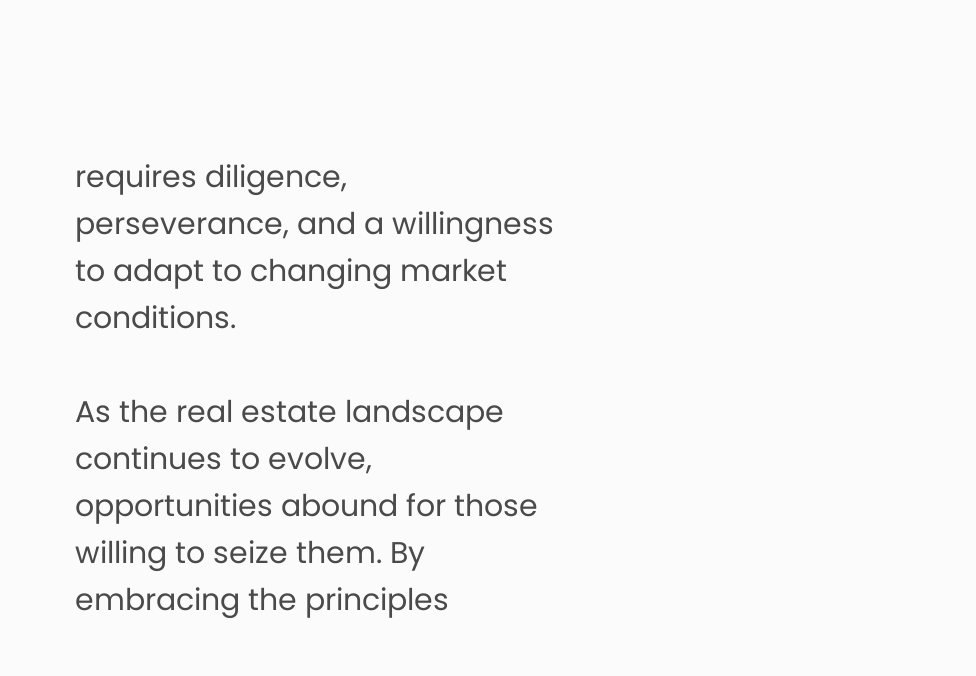requires diligence, perseverance, and a willingness to adapt to changing market conditions.

As the real estate landscape continues to evolve, opportunities abound for those willing to seize them. By embracing the principles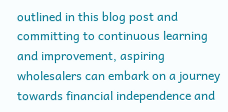outlined in this blog post and committing to continuous learning and improvement, aspiring wholesalers can embark on a journey towards financial independence and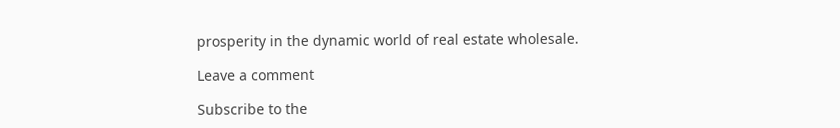prosperity in the dynamic world of real estate wholesale.

Leave a comment

Subscribe to the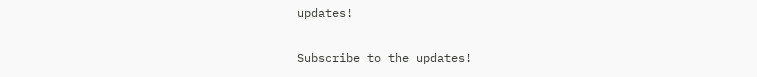updates!

Subscribe to the updates!